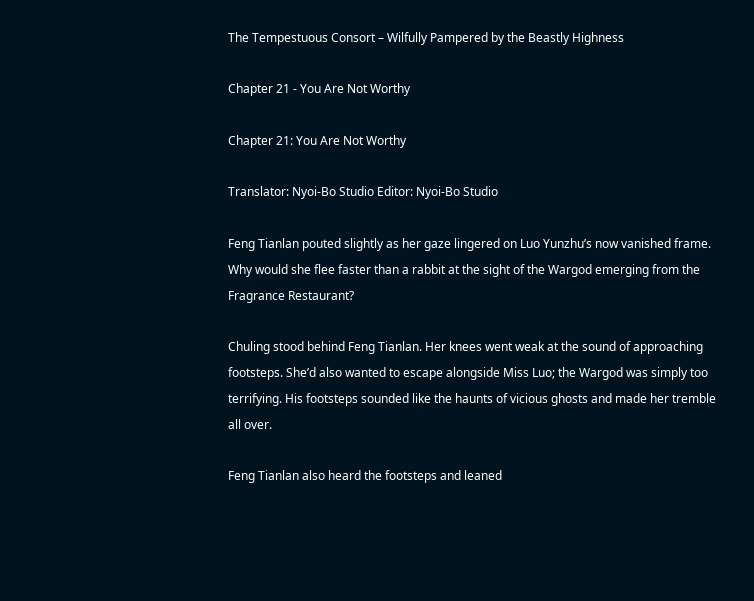The Tempestuous Consort – Wilfully Pampered by the Beastly Highness

Chapter 21 - You Are Not Worthy

Chapter 21: You Are Not Worthy

Translator: Nyoi-Bo Studio Editor: Nyoi-Bo Studio

Feng Tianlan pouted slightly as her gaze lingered on Luo Yunzhu’s now vanished frame. Why would she flee faster than a rabbit at the sight of the Wargod emerging from the Fragrance Restaurant?

Chuling stood behind Feng Tianlan. Her knees went weak at the sound of approaching footsteps. She’d also wanted to escape alongside Miss Luo; the Wargod was simply too terrifying. His footsteps sounded like the haunts of vicious ghosts and made her tremble all over.

Feng Tianlan also heard the footsteps and leaned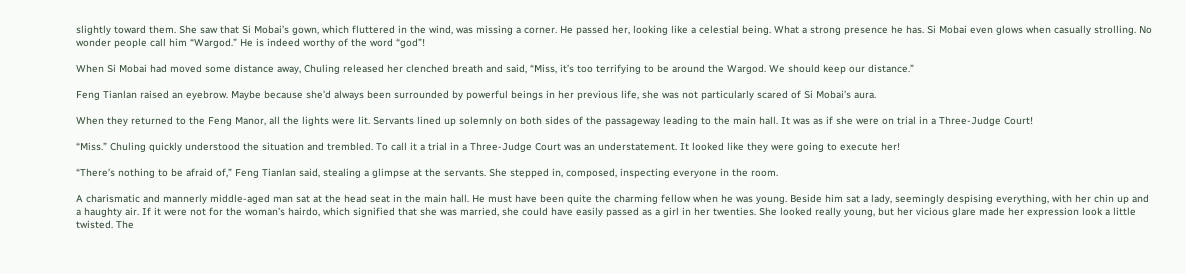slightly toward them. She saw that Si Mobai’s gown, which fluttered in the wind, was missing a corner. He passed her, looking like a celestial being. What a strong presence he has. Si Mobai even glows when casually strolling. No wonder people call him “Wargod.” He is indeed worthy of the word “god”!

When Si Mobai had moved some distance away, Chuling released her clenched breath and said, “Miss, it’s too terrifying to be around the Wargod. We should keep our distance.”

Feng Tianlan raised an eyebrow. Maybe because she’d always been surrounded by powerful beings in her previous life, she was not particularly scared of Si Mobai’s aura.

When they returned to the Feng Manor, all the lights were lit. Servants lined up solemnly on both sides of the passageway leading to the main hall. It was as if she were on trial in a Three-Judge Court!

“Miss.” Chuling quickly understood the situation and trembled. To call it a trial in a Three-Judge Court was an understatement. It looked like they were going to execute her!

“There’s nothing to be afraid of,” Feng Tianlan said, stealing a glimpse at the servants. She stepped in, composed, inspecting everyone in the room.

A charismatic and mannerly middle-aged man sat at the head seat in the main hall. He must have been quite the charming fellow when he was young. Beside him sat a lady, seemingly despising everything, with her chin up and a haughty air. If it were not for the woman’s hairdo, which signified that she was married, she could have easily passed as a girl in her twenties. She looked really young, but her vicious glare made her expression look a little twisted. The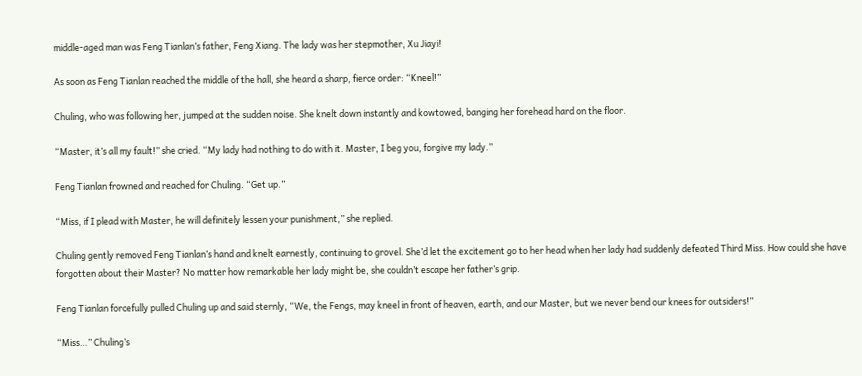middle-aged man was Feng Tianlan’s father, Feng Xiang. The lady was her stepmother, Xu Jiayi!

As soon as Feng Tianlan reached the middle of the hall, she heard a sharp, fierce order: “Kneel!”

Chuling, who was following her, jumped at the sudden noise. She knelt down instantly and kowtowed, banging her forehead hard on the floor.

“Master, it’s all my fault!” she cried. “My lady had nothing to do with it. Master, I beg you, forgive my lady.”

Feng Tianlan frowned and reached for Chuling. “Get up.”

“Miss, if I plead with Master, he will definitely lessen your punishment,” she replied.

Chuling gently removed Feng Tianlan’s hand and knelt earnestly, continuing to grovel. She’d let the excitement go to her head when her lady had suddenly defeated Third Miss. How could she have forgotten about their Master? No matter how remarkable her lady might be, she couldn’t escape her father’s grip.

Feng Tianlan forcefully pulled Chuling up and said sternly, “We, the Fengs, may kneel in front of heaven, earth, and our Master, but we never bend our knees for outsiders!”

“Miss…” Chuling’s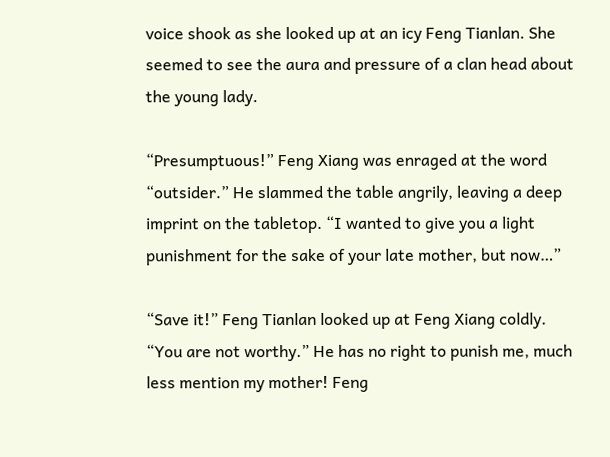voice shook as she looked up at an icy Feng Tianlan. She seemed to see the aura and pressure of a clan head about the young lady.

“Presumptuous!” Feng Xiang was enraged at the word “outsider.” He slammed the table angrily, leaving a deep imprint on the tabletop. “I wanted to give you a light punishment for the sake of your late mother, but now…”

“Save it!” Feng Tianlan looked up at Feng Xiang coldly. “You are not worthy.” He has no right to punish me, much less mention my mother! Feng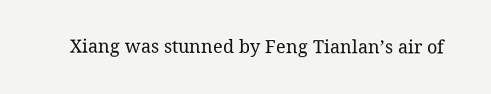Xiang was stunned by Feng Tianlan’s air of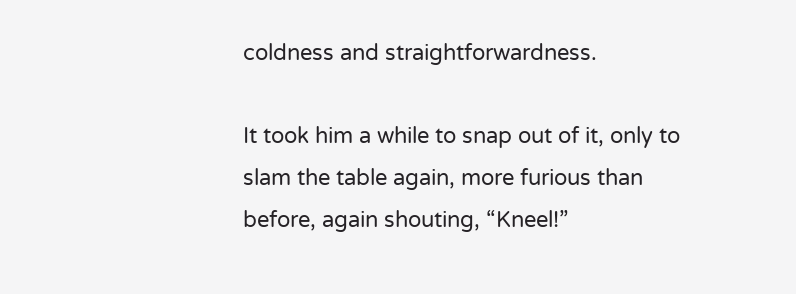coldness and straightforwardness.

It took him a while to snap out of it, only to slam the table again, more furious than before, again shouting, “Kneel!”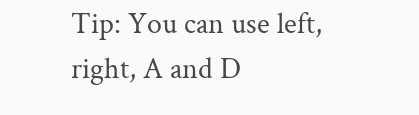Tip: You can use left, right, A and D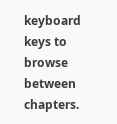keyboard keys to browse between chapters.